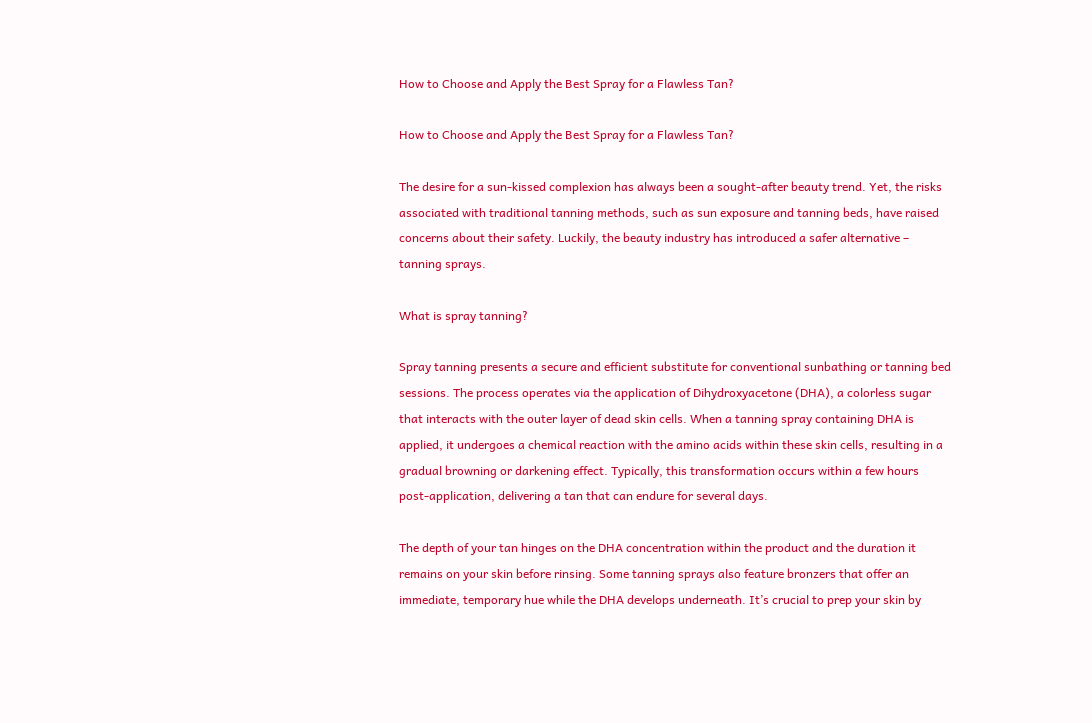How to Choose and Apply the Best Spray for a Flawless Tan?

How to Choose and Apply the Best Spray for a Flawless Tan?

The desire for a sun-kissed complexion has always been a sought-after beauty trend. Yet, the risks associated with traditional tanning methods, such as sun exposure and tanning beds, have raised concerns about their safety. Luckily, the beauty industry has introduced a safer alternative – tanning sprays.

What is spray tanning?

Spray tanning presents a secure and efficient substitute for conventional sunbathing or tanning bed sessions. The process operates via the application of Dihydroxyacetone (DHA), a colorless sugar that interacts with the outer layer of dead skin cells. When a tanning spray containing DHA is applied, it undergoes a chemical reaction with the amino acids within these skin cells, resulting in a gradual browning or darkening effect. Typically, this transformation occurs within a few hours post-application, delivering a tan that can endure for several days.

The depth of your tan hinges on the DHA concentration within the product and the duration it remains on your skin before rinsing. Some tanning sprays also feature bronzers that offer an immediate, temporary hue while the DHA develops underneath. It’s crucial to prep your skin by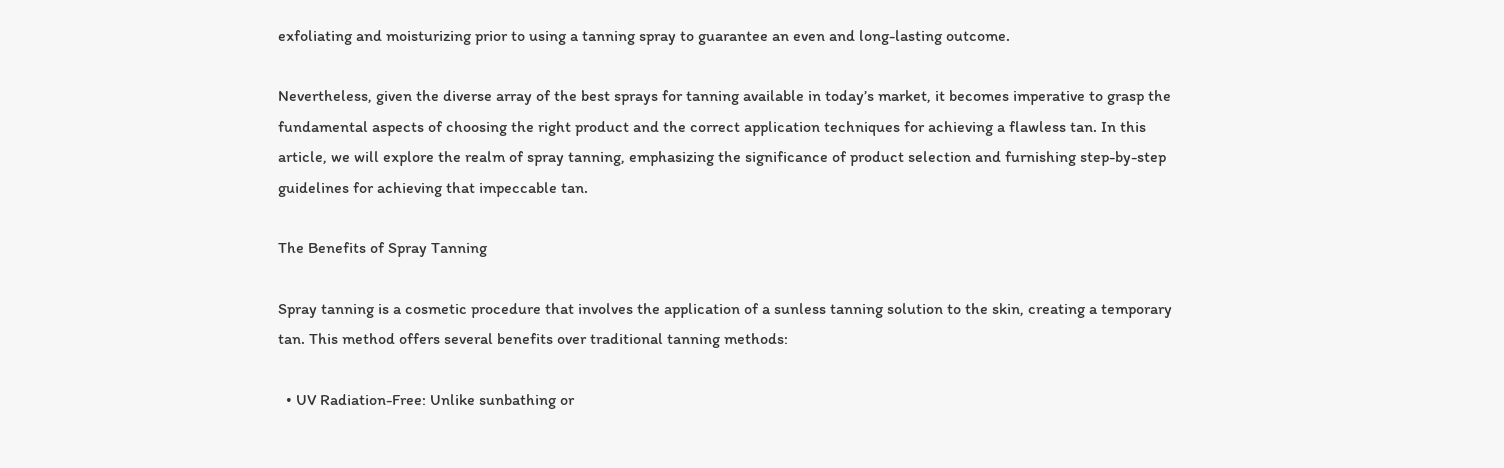exfoliating and moisturizing prior to using a tanning spray to guarantee an even and long-lasting outcome.

Nevertheless, given the diverse array of the best sprays for tanning available in today’s market, it becomes imperative to grasp the fundamental aspects of choosing the right product and the correct application techniques for achieving a flawless tan. In this article, we will explore the realm of spray tanning, emphasizing the significance of product selection and furnishing step-by-step guidelines for achieving that impeccable tan.

The Benefits of Spray Tanning

Spray tanning is a cosmetic procedure that involves the application of a sunless tanning solution to the skin, creating a temporary tan. This method offers several benefits over traditional tanning methods:

  • UV Radiation-Free: Unlike sunbathing or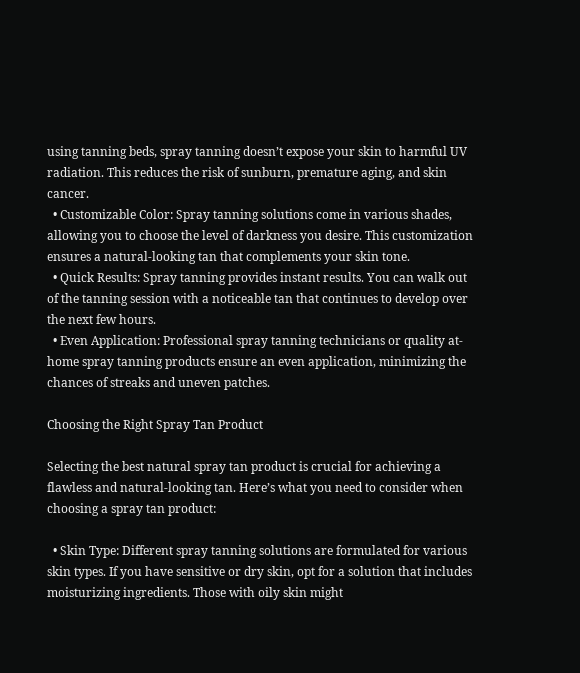using tanning beds, spray tanning doesn’t expose your skin to harmful UV radiation. This reduces the risk of sunburn, premature aging, and skin cancer.
  • Customizable Color: Spray tanning solutions come in various shades, allowing you to choose the level of darkness you desire. This customization ensures a natural-looking tan that complements your skin tone.
  • Quick Results: Spray tanning provides instant results. You can walk out of the tanning session with a noticeable tan that continues to develop over the next few hours.
  • Even Application: Professional spray tanning technicians or quality at-home spray tanning products ensure an even application, minimizing the chances of streaks and uneven patches.

Choosing the Right Spray Tan Product

Selecting the best natural spray tan product is crucial for achieving a flawless and natural-looking tan. Here’s what you need to consider when choosing a spray tan product:

  • Skin Type: Different spray tanning solutions are formulated for various skin types. If you have sensitive or dry skin, opt for a solution that includes moisturizing ingredients. Those with oily skin might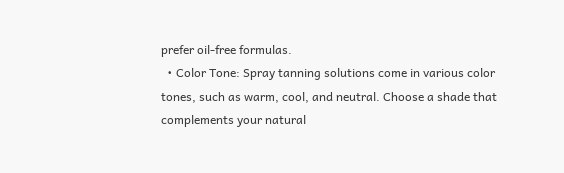prefer oil-free formulas.
  • Color Tone: Spray tanning solutions come in various color tones, such as warm, cool, and neutral. Choose a shade that complements your natural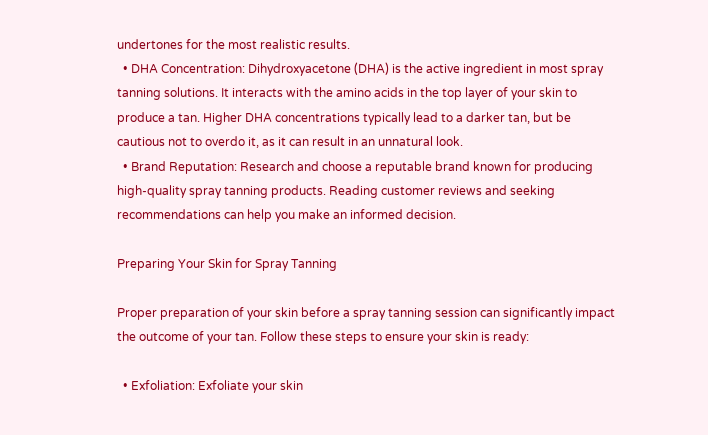undertones for the most realistic results.
  • DHA Concentration: Dihydroxyacetone (DHA) is the active ingredient in most spray tanning solutions. It interacts with the amino acids in the top layer of your skin to produce a tan. Higher DHA concentrations typically lead to a darker tan, but be cautious not to overdo it, as it can result in an unnatural look.
  • Brand Reputation: Research and choose a reputable brand known for producing high-quality spray tanning products. Reading customer reviews and seeking recommendations can help you make an informed decision.

Preparing Your Skin for Spray Tanning

Proper preparation of your skin before a spray tanning session can significantly impact the outcome of your tan. Follow these steps to ensure your skin is ready:

  • Exfoliation: Exfoliate your skin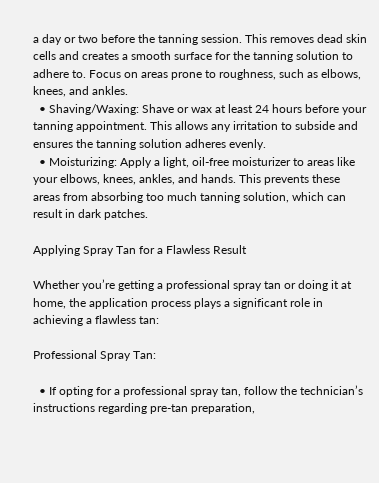a day or two before the tanning session. This removes dead skin cells and creates a smooth surface for the tanning solution to adhere to. Focus on areas prone to roughness, such as elbows, knees, and ankles.
  • Shaving/Waxing: Shave or wax at least 24 hours before your tanning appointment. This allows any irritation to subside and ensures the tanning solution adheres evenly.
  • Moisturizing: Apply a light, oil-free moisturizer to areas like your elbows, knees, ankles, and hands. This prevents these areas from absorbing too much tanning solution, which can result in dark patches.

Applying Spray Tan for a Flawless Result

Whether you’re getting a professional spray tan or doing it at home, the application process plays a significant role in achieving a flawless tan:

Professional Spray Tan:

  • If opting for a professional spray tan, follow the technician’s instructions regarding pre-tan preparation,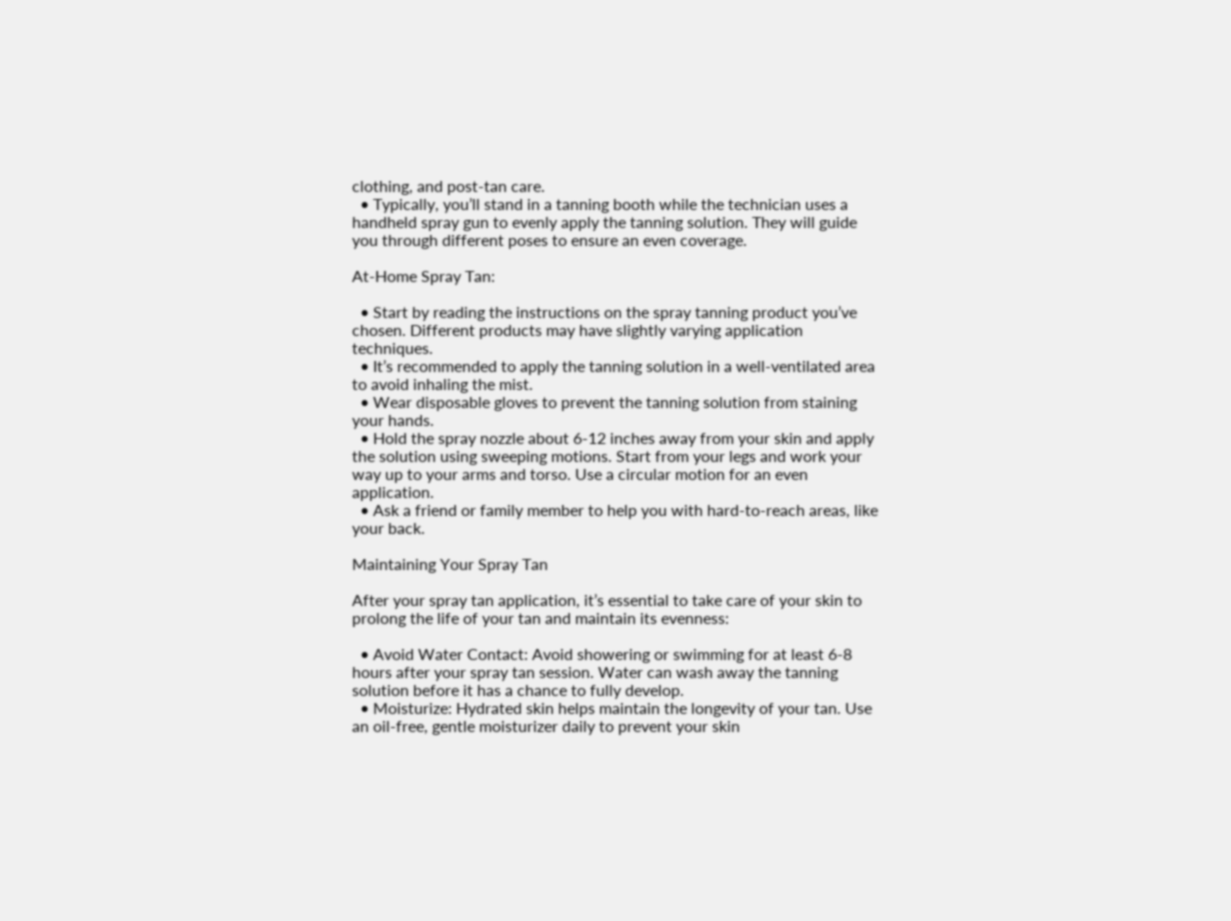clothing, and post-tan care.
  • Typically, you’ll stand in a tanning booth while the technician uses a handheld spray gun to evenly apply the tanning solution. They will guide you through different poses to ensure an even coverage.

At-Home Spray Tan:

  • Start by reading the instructions on the spray tanning product you’ve chosen. Different products may have slightly varying application techniques.
  • It’s recommended to apply the tanning solution in a well-ventilated area to avoid inhaling the mist.
  • Wear disposable gloves to prevent the tanning solution from staining your hands.
  • Hold the spray nozzle about 6-12 inches away from your skin and apply the solution using sweeping motions. Start from your legs and work your way up to your arms and torso. Use a circular motion for an even application.
  • Ask a friend or family member to help you with hard-to-reach areas, like your back.

Maintaining Your Spray Tan

After your spray tan application, it’s essential to take care of your skin to prolong the life of your tan and maintain its evenness:

  • Avoid Water Contact: Avoid showering or swimming for at least 6-8 hours after your spray tan session. Water can wash away the tanning solution before it has a chance to fully develop.
  • Moisturize: Hydrated skin helps maintain the longevity of your tan. Use an oil-free, gentle moisturizer daily to prevent your skin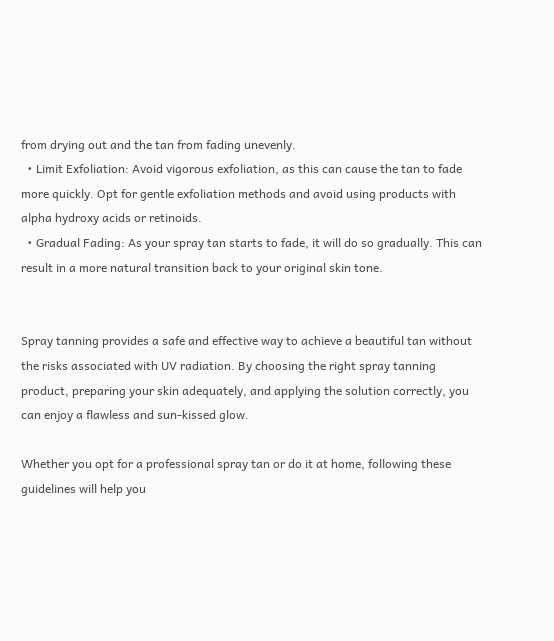from drying out and the tan from fading unevenly.
  • Limit Exfoliation: Avoid vigorous exfoliation, as this can cause the tan to fade more quickly. Opt for gentle exfoliation methods and avoid using products with alpha hydroxy acids or retinoids.
  • Gradual Fading: As your spray tan starts to fade, it will do so gradually. This can result in a more natural transition back to your original skin tone.


Spray tanning provides a safe and effective way to achieve a beautiful tan without the risks associated with UV radiation. By choosing the right spray tanning product, preparing your skin adequately, and applying the solution correctly, you can enjoy a flawless and sun-kissed glow.

Whether you opt for a professional spray tan or do it at home, following these guidelines will help you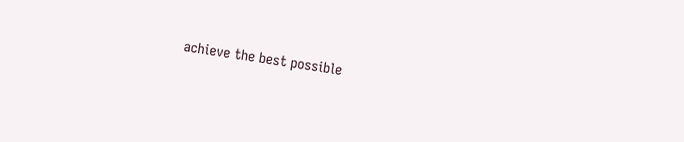achieve the best possible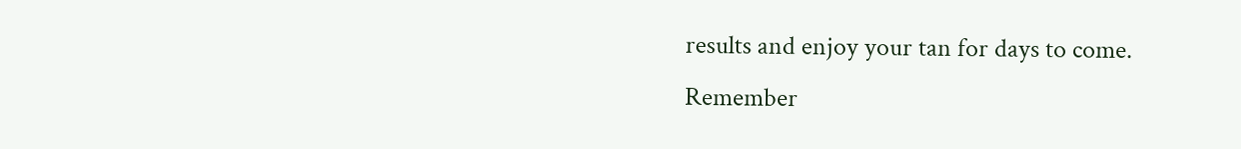results and enjoy your tan for days to come. Remember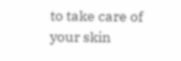to take care of your skin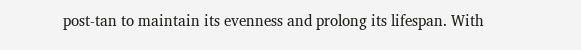post-tan to maintain its evenness and prolong its lifespan. With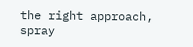the right approach, spray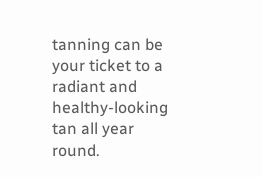tanning can be your ticket to a radiant and healthy-looking tan all year round.